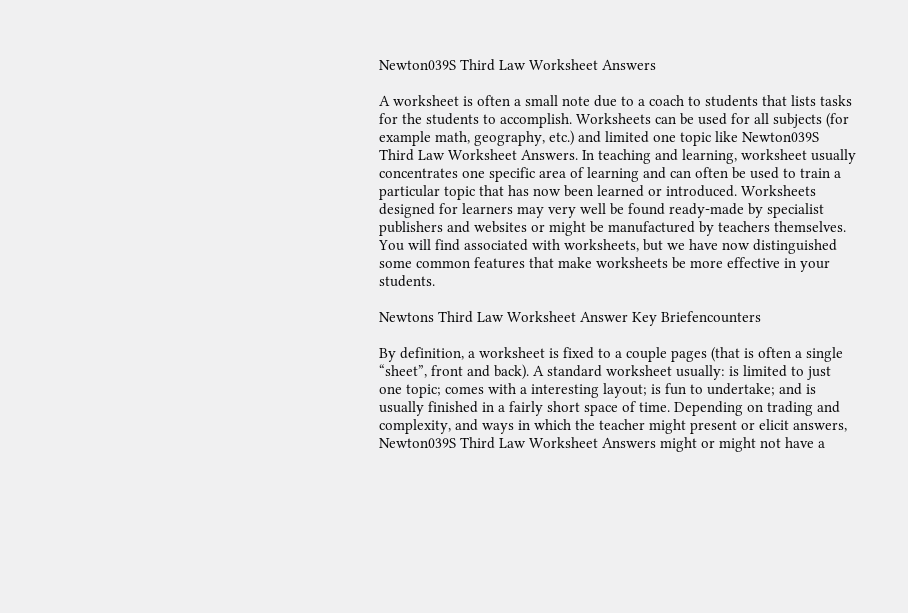Newton039S Third Law Worksheet Answers

A worksheet is often a small note due to a coach to students that lists tasks for the students to accomplish. Worksheets can be used for all subjects (for example math, geography, etc.) and limited one topic like Newton039S Third Law Worksheet Answers. In teaching and learning, worksheet usually concentrates one specific area of learning and can often be used to train a particular topic that has now been learned or introduced. Worksheets designed for learners may very well be found ready-made by specialist publishers and websites or might be manufactured by teachers themselves. You will find associated with worksheets, but we have now distinguished some common features that make worksheets be more effective in your students.

Newtons Third Law Worksheet Answer Key Briefencounters

By definition, a worksheet is fixed to a couple pages (that is often a single “sheet”, front and back). A standard worksheet usually: is limited to just one topic; comes with a interesting layout; is fun to undertake; and is usually finished in a fairly short space of time. Depending on trading and complexity, and ways in which the teacher might present or elicit answers, Newton039S Third Law Worksheet Answers might or might not have a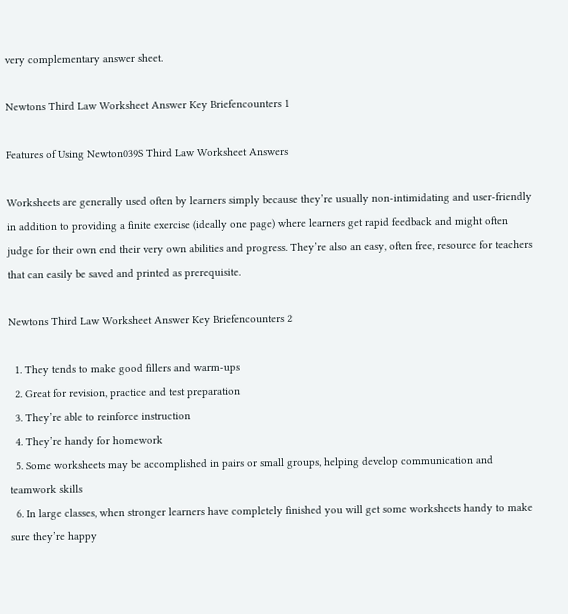very complementary answer sheet.

Newtons Third Law Worksheet Answer Key Briefencounters 1

Features of Using Newton039S Third Law Worksheet Answers

Worksheets are generally used often by learners simply because they’re usually non-intimidating and user-friendly in addition to providing a finite exercise (ideally one page) where learners get rapid feedback and might often judge for their own end their very own abilities and progress. They’re also an easy, often free, resource for teachers that can easily be saved and printed as prerequisite.

Newtons Third Law Worksheet Answer Key Briefencounters 2

  1. They tends to make good fillers and warm-ups
  2. Great for revision, practice and test preparation
  3. They’re able to reinforce instruction
  4. They’re handy for homework
  5. Some worksheets may be accomplished in pairs or small groups, helping develop communication and teamwork skills
  6. In large classes, when stronger learners have completely finished you will get some worksheets handy to make sure they’re happy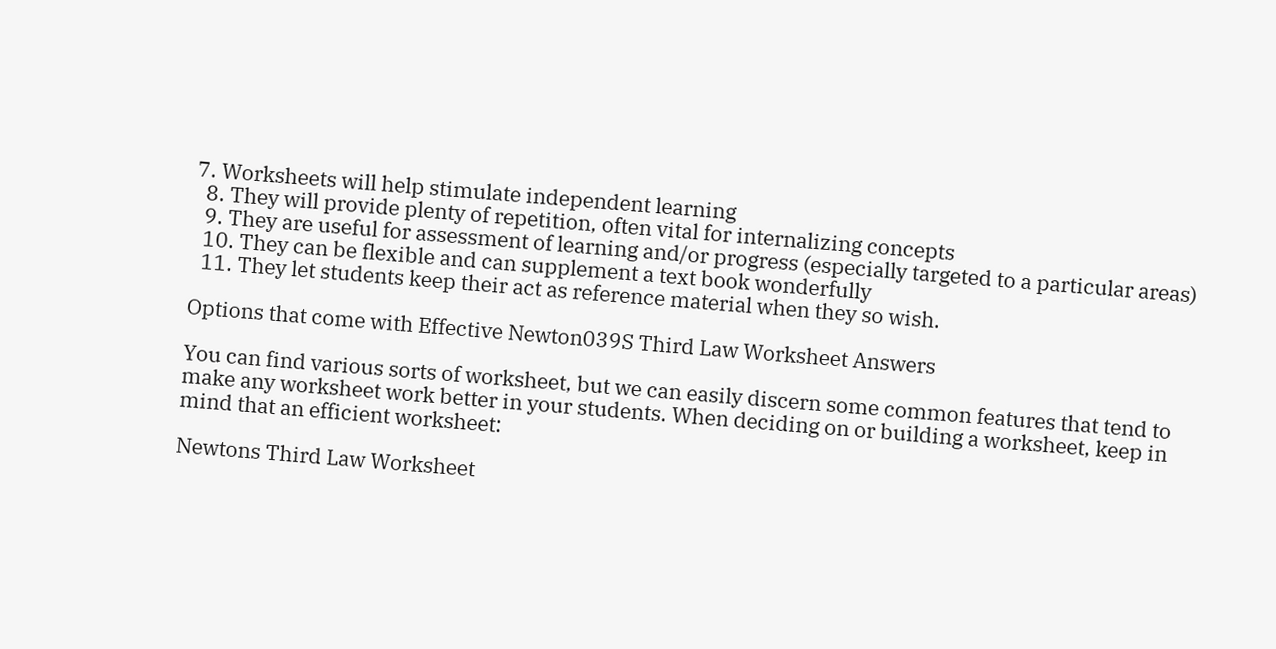7. Worksheets will help stimulate independent learning
  8. They will provide plenty of repetition, often vital for internalizing concepts
  9. They are useful for assessment of learning and/or progress (especially targeted to a particular areas)
  10. They can be flexible and can supplement a text book wonderfully
  11. They let students keep their act as reference material when they so wish.

Options that come with Effective Newton039S Third Law Worksheet Answers

You can find various sorts of worksheet, but we can easily discern some common features that tend to make any worksheet work better in your students. When deciding on or building a worksheet, keep in mind that an efficient worksheet:

Newtons Third Law Worksheet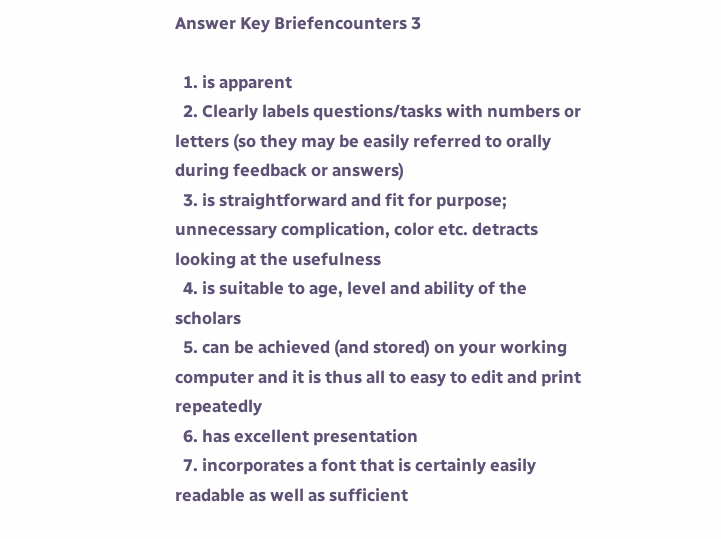Answer Key Briefencounters 3

  1. is apparent
  2. Clearly labels questions/tasks with numbers or letters (so they may be easily referred to orally during feedback or answers)
  3. is straightforward and fit for purpose; unnecessary complication, color etc. detracts looking at the usefulness
  4. is suitable to age, level and ability of the scholars
  5. can be achieved (and stored) on your working computer and it is thus all to easy to edit and print repeatedly
  6. has excellent presentation
  7. incorporates a font that is certainly easily readable as well as sufficient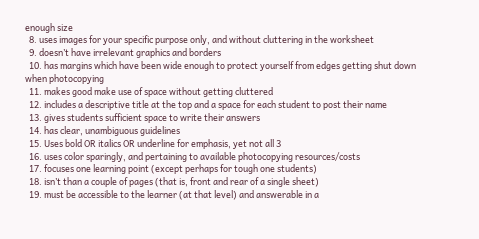enough size
  8. uses images for your specific purpose only, and without cluttering in the worksheet
  9. doesn’t have irrelevant graphics and borders
  10. has margins which have been wide enough to protect yourself from edges getting shut down when photocopying
  11. makes good make use of space without getting cluttered
  12. includes a descriptive title at the top and a space for each student to post their name
  13. gives students sufficient space to write their answers
  14. has clear, unambiguous guidelines
  15. Uses bold OR italics OR underline for emphasis, yet not all 3
  16. uses color sparingly, and pertaining to available photocopying resources/costs
  17. focuses one learning point (except perhaps for tough one students)
  18. isn’t than a couple of pages (that is, front and rear of a single sheet)
  19. must be accessible to the learner (at that level) and answerable in a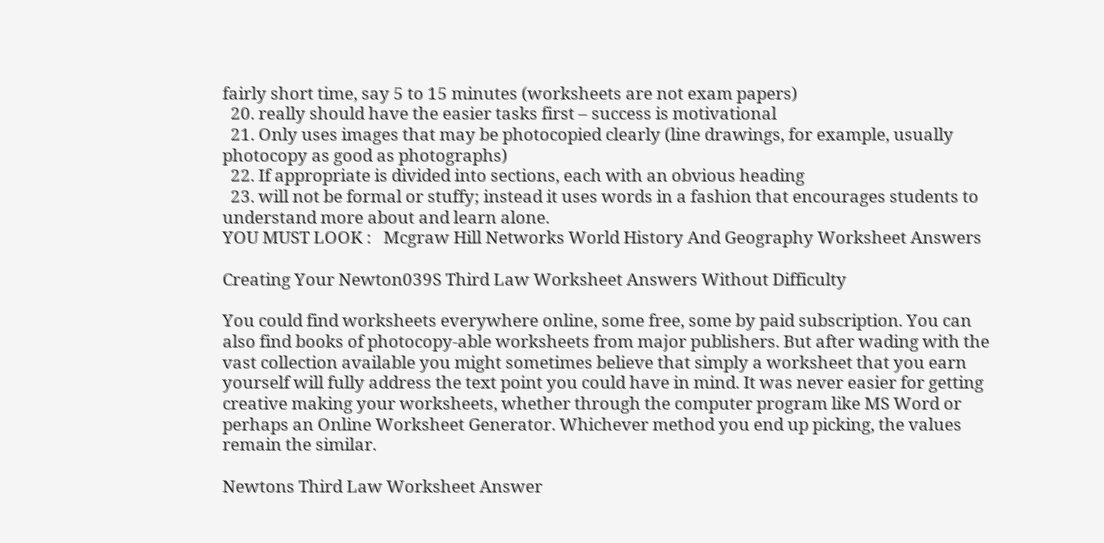fairly short time, say 5 to 15 minutes (worksheets are not exam papers)
  20. really should have the easier tasks first – success is motivational
  21. Only uses images that may be photocopied clearly (line drawings, for example, usually photocopy as good as photographs)
  22. If appropriate is divided into sections, each with an obvious heading
  23. will not be formal or stuffy; instead it uses words in a fashion that encourages students to understand more about and learn alone.
YOU MUST LOOK :   Mcgraw Hill Networks World History And Geography Worksheet Answers

Creating Your Newton039S Third Law Worksheet Answers Without Difficulty

You could find worksheets everywhere online, some free, some by paid subscription. You can also find books of photocopy-able worksheets from major publishers. But after wading with the vast collection available you might sometimes believe that simply a worksheet that you earn yourself will fully address the text point you could have in mind. It was never easier for getting creative making your worksheets, whether through the computer program like MS Word or perhaps an Online Worksheet Generator. Whichever method you end up picking, the values remain the similar.

Newtons Third Law Worksheet Answer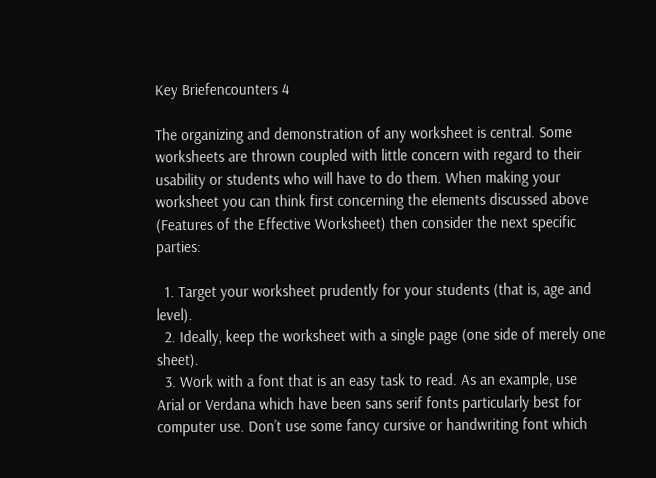Key Briefencounters 4

The organizing and demonstration of any worksheet is central. Some worksheets are thrown coupled with little concern with regard to their usability or students who will have to do them. When making your worksheet you can think first concerning the elements discussed above (Features of the Effective Worksheet) then consider the next specific parties:

  1. Target your worksheet prudently for your students (that is, age and level).
  2. Ideally, keep the worksheet with a single page (one side of merely one sheet).
  3. Work with a font that is an easy task to read. As an example, use Arial or Verdana which have been sans serif fonts particularly best for computer use. Don’t use some fancy cursive or handwriting font which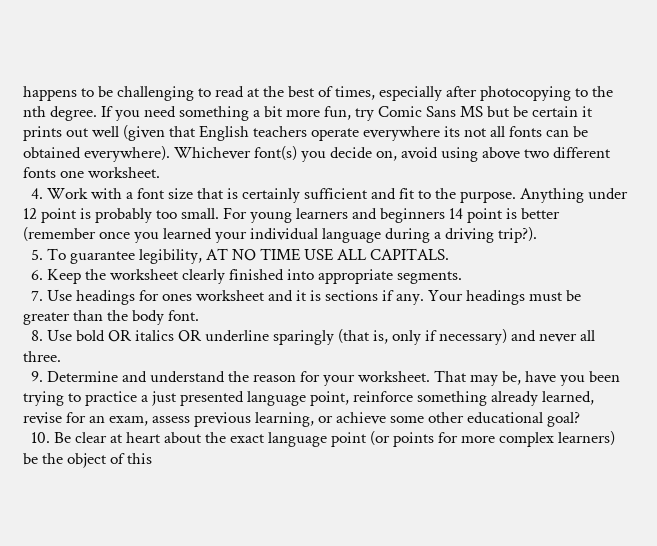happens to be challenging to read at the best of times, especially after photocopying to the nth degree. If you need something a bit more fun, try Comic Sans MS but be certain it prints out well (given that English teachers operate everywhere its not all fonts can be obtained everywhere). Whichever font(s) you decide on, avoid using above two different fonts one worksheet.
  4. Work with a font size that is certainly sufficient and fit to the purpose. Anything under 12 point is probably too small. For young learners and beginners 14 point is better (remember once you learned your individual language during a driving trip?).
  5. To guarantee legibility, AT NO TIME USE ALL CAPITALS.
  6. Keep the worksheet clearly finished into appropriate segments.
  7. Use headings for ones worksheet and it is sections if any. Your headings must be greater than the body font.
  8. Use bold OR italics OR underline sparingly (that is, only if necessary) and never all three.
  9. Determine and understand the reason for your worksheet. That may be, have you been trying to practice a just presented language point, reinforce something already learned, revise for an exam, assess previous learning, or achieve some other educational goal?
  10. Be clear at heart about the exact language point (or points for more complex learners) be the object of this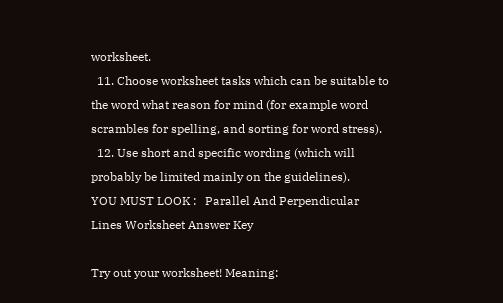worksheet.
  11. Choose worksheet tasks which can be suitable to the word what reason for mind (for example word scrambles for spelling, and sorting for word stress).
  12. Use short and specific wording (which will probably be limited mainly on the guidelines).
YOU MUST LOOK :   Parallel And Perpendicular Lines Worksheet Answer Key

Try out your worksheet! Meaning: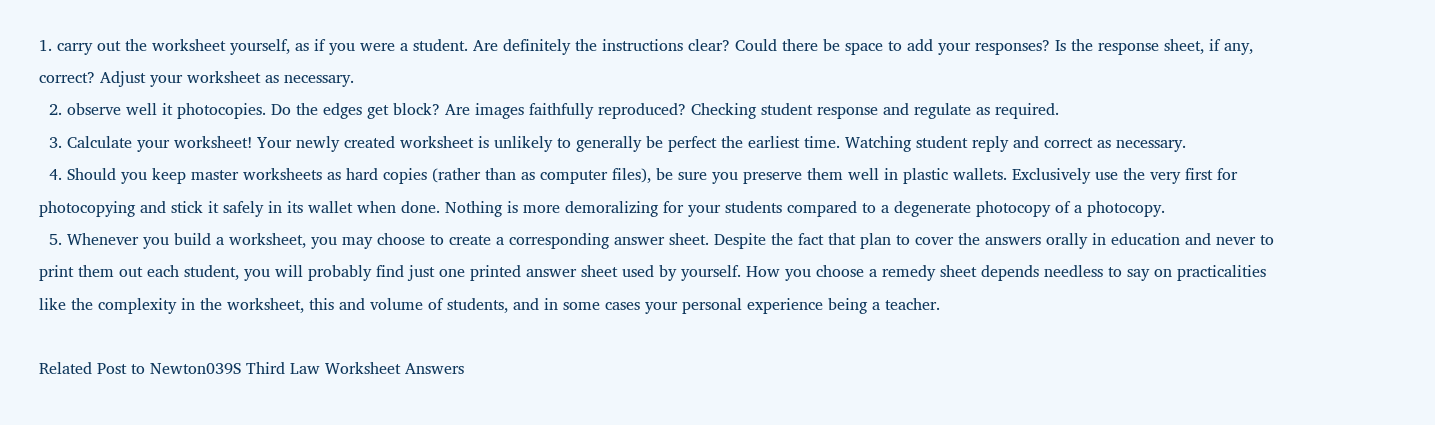1. carry out the worksheet yourself, as if you were a student. Are definitely the instructions clear? Could there be space to add your responses? Is the response sheet, if any, correct? Adjust your worksheet as necessary.
  2. observe well it photocopies. Do the edges get block? Are images faithfully reproduced? Checking student response and regulate as required.
  3. Calculate your worksheet! Your newly created worksheet is unlikely to generally be perfect the earliest time. Watching student reply and correct as necessary.
  4. Should you keep master worksheets as hard copies (rather than as computer files), be sure you preserve them well in plastic wallets. Exclusively use the very first for photocopying and stick it safely in its wallet when done. Nothing is more demoralizing for your students compared to a degenerate photocopy of a photocopy.
  5. Whenever you build a worksheet, you may choose to create a corresponding answer sheet. Despite the fact that plan to cover the answers orally in education and never to print them out each student, you will probably find just one printed answer sheet used by yourself. How you choose a remedy sheet depends needless to say on practicalities like the complexity in the worksheet, this and volume of students, and in some cases your personal experience being a teacher.

Related Post to Newton039S Third Law Worksheet Answers